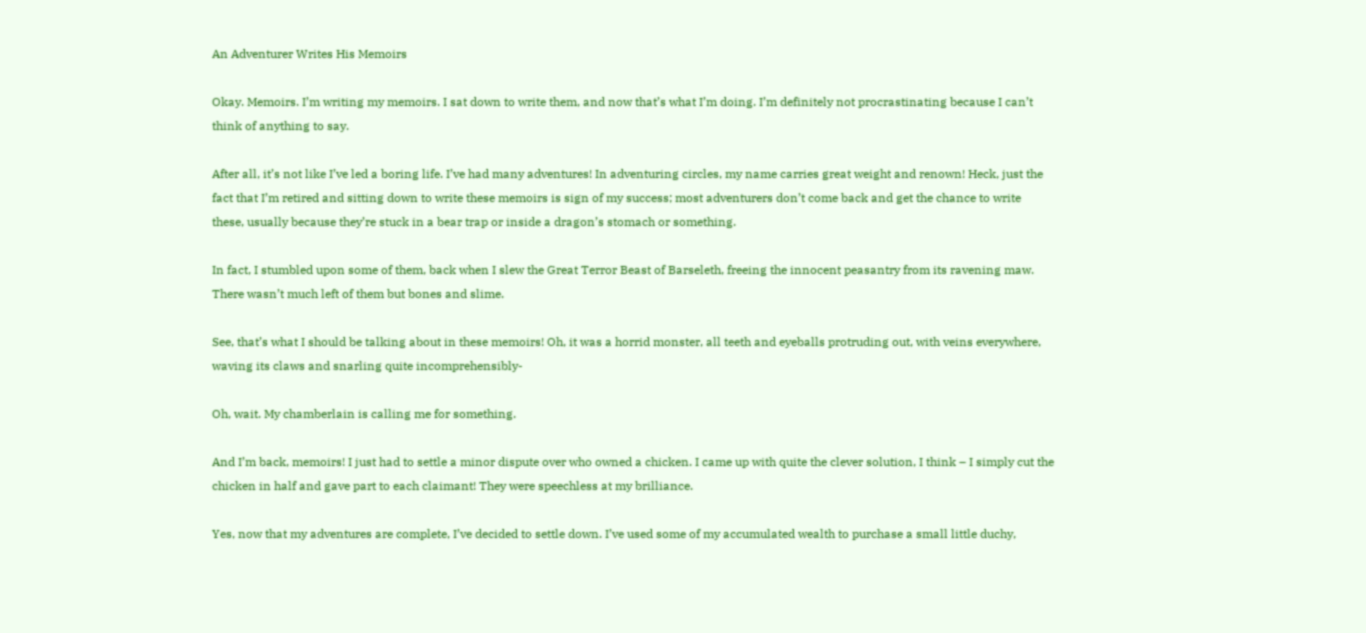An Adventurer Writes His Memoirs

Okay. Memoirs. I’m writing my memoirs. I sat down to write them, and now that’s what I’m doing. I’m definitely not procrastinating because I can’t think of anything to say.

After all, it’s not like I’ve led a boring life. I’ve had many adventures! In adventuring circles, my name carries great weight and renown! Heck, just the fact that I’m retired and sitting down to write these memoirs is sign of my success; most adventurers don’t come back and get the chance to write these, usually because they’re stuck in a bear trap or inside a dragon’s stomach or something.

In fact, I stumbled upon some of them, back when I slew the Great Terror Beast of Barseleth, freeing the innocent peasantry from its ravening maw. There wasn’t much left of them but bones and slime.

See, that’s what I should be talking about in these memoirs! Oh, it was a horrid monster, all teeth and eyeballs protruding out, with veins everywhere, waving its claws and snarling quite incomprehensibly-

Oh, wait. My chamberlain is calling me for something.

And I’m back, memoirs! I just had to settle a minor dispute over who owned a chicken. I came up with quite the clever solution, I think – I simply cut the chicken in half and gave part to each claimant! They were speechless at my brilliance.

Yes, now that my adventures are complete, I’ve decided to settle down. I’ve used some of my accumulated wealth to purchase a small little duchy,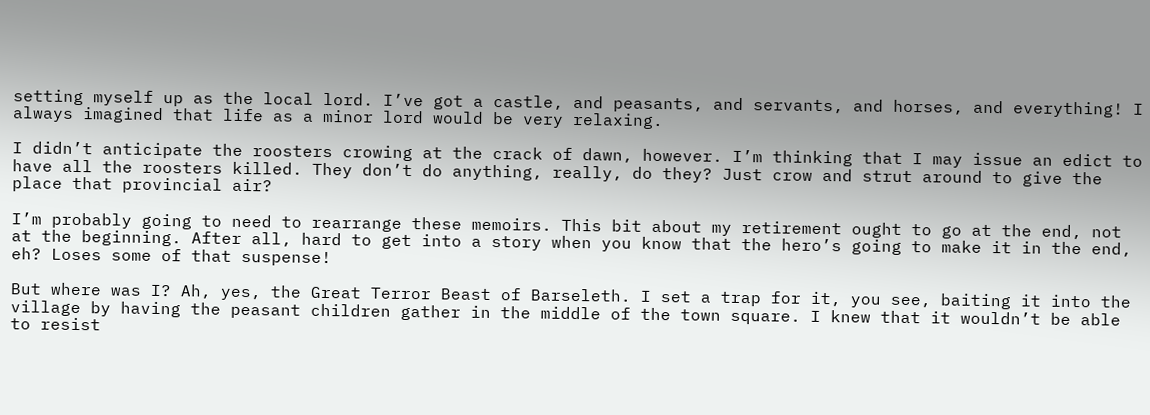setting myself up as the local lord. I’ve got a castle, and peasants, and servants, and horses, and everything! I always imagined that life as a minor lord would be very relaxing.

I didn’t anticipate the roosters crowing at the crack of dawn, however. I’m thinking that I may issue an edict to have all the roosters killed. They don’t do anything, really, do they? Just crow and strut around to give the place that provincial air?

I’m probably going to need to rearrange these memoirs. This bit about my retirement ought to go at the end, not at the beginning. After all, hard to get into a story when you know that the hero’s going to make it in the end, eh? Loses some of that suspense!

But where was I? Ah, yes, the Great Terror Beast of Barseleth. I set a trap for it, you see, baiting it into the village by having the peasant children gather in the middle of the town square. I knew that it wouldn’t be able to resist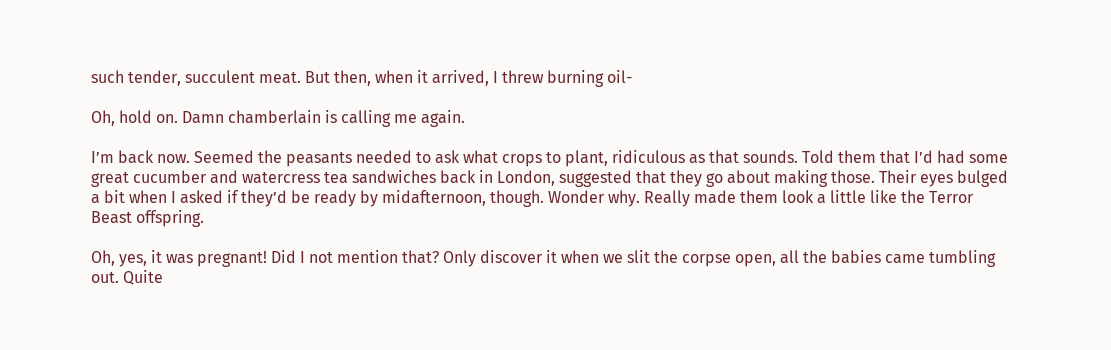such tender, succulent meat. But then, when it arrived, I threw burning oil-

Oh, hold on. Damn chamberlain is calling me again.

I’m back now. Seemed the peasants needed to ask what crops to plant, ridiculous as that sounds. Told them that I’d had some great cucumber and watercress tea sandwiches back in London, suggested that they go about making those. Their eyes bulged a bit when I asked if they’d be ready by midafternoon, though. Wonder why. Really made them look a little like the Terror Beast offspring.

Oh, yes, it was pregnant! Did I not mention that? Only discover it when we slit the corpse open, all the babies came tumbling out. Quite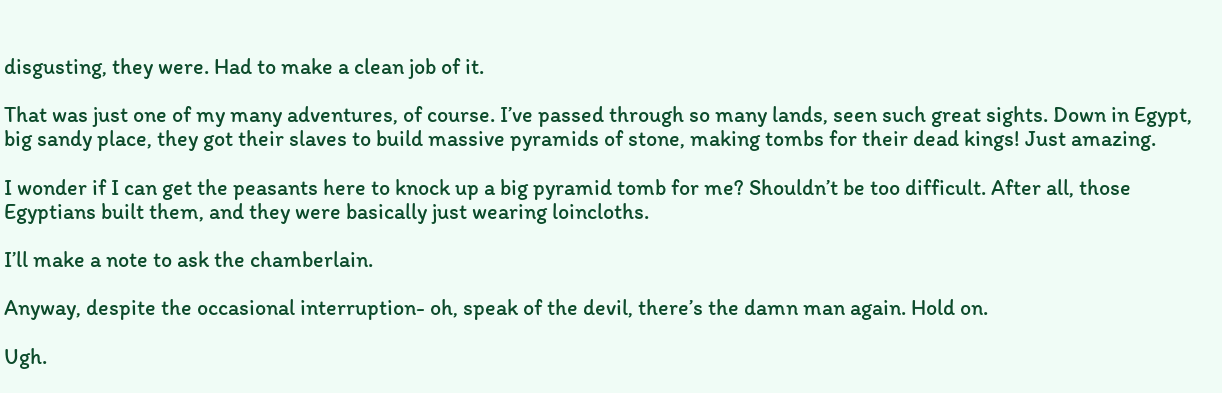disgusting, they were. Had to make a clean job of it.

That was just one of my many adventures, of course. I’ve passed through so many lands, seen such great sights. Down in Egypt, big sandy place, they got their slaves to build massive pyramids of stone, making tombs for their dead kings! Just amazing.

I wonder if I can get the peasants here to knock up a big pyramid tomb for me? Shouldn’t be too difficult. After all, those Egyptians built them, and they were basically just wearing loincloths.

I’ll make a note to ask the chamberlain.

Anyway, despite the occasional interruption- oh, speak of the devil, there’s the damn man again. Hold on.

Ugh.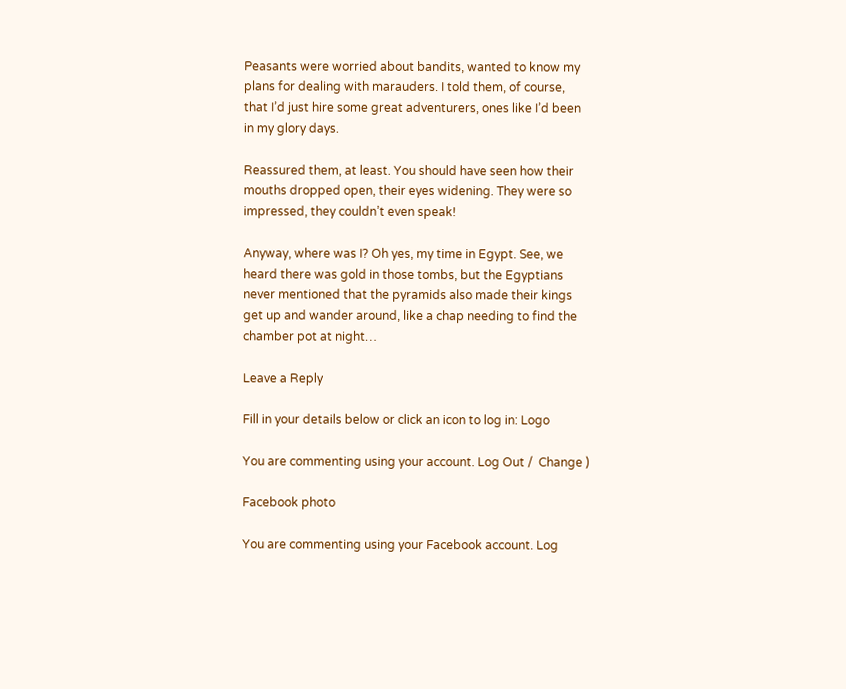Peasants were worried about bandits, wanted to know my plans for dealing with marauders. I told them, of course, that I’d just hire some great adventurers, ones like I’d been in my glory days.

Reassured them, at least. You should have seen how their mouths dropped open, their eyes widening. They were so impressed, they couldn’t even speak!

Anyway, where was I? Oh yes, my time in Egypt. See, we heard there was gold in those tombs, but the Egyptians never mentioned that the pyramids also made their kings get up and wander around, like a chap needing to find the chamber pot at night…

Leave a Reply

Fill in your details below or click an icon to log in: Logo

You are commenting using your account. Log Out /  Change )

Facebook photo

You are commenting using your Facebook account. Log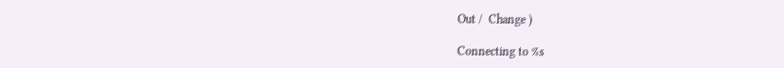Out /  Change )

Connecting to %s